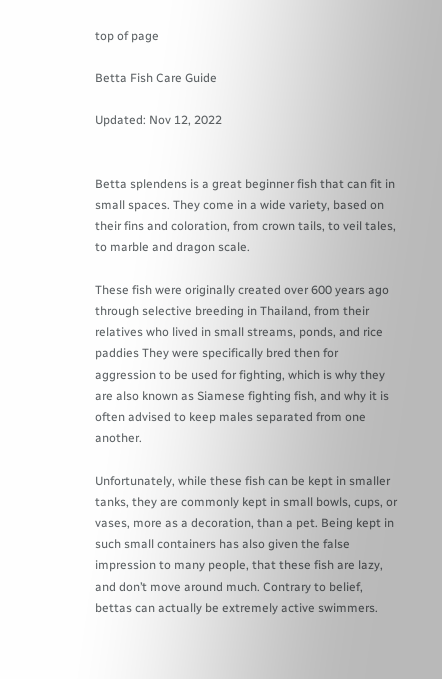top of page

Betta Fish Care Guide

Updated: Nov 12, 2022


Betta splendens is a great beginner fish that can fit in small spaces. They come in a wide variety, based on their fins and coloration, from crown tails, to veil tales, to marble and dragon scale.

These fish were originally created over 600 years ago through selective breeding in Thailand, from their relatives who lived in small streams, ponds, and rice paddies They were specifically bred then for aggression to be used for fighting, which is why they are also known as Siamese fighting fish, and why it is often advised to keep males separated from one another.

Unfortunately, while these fish can be kept in smaller tanks, they are commonly kept in small bowls, cups, or vases, more as a decoration, than a pet. Being kept in such small containers has also given the false impression to many people, that these fish are lazy, and don’t move around much. Contrary to belief, bettas can actually be extremely active swimmers.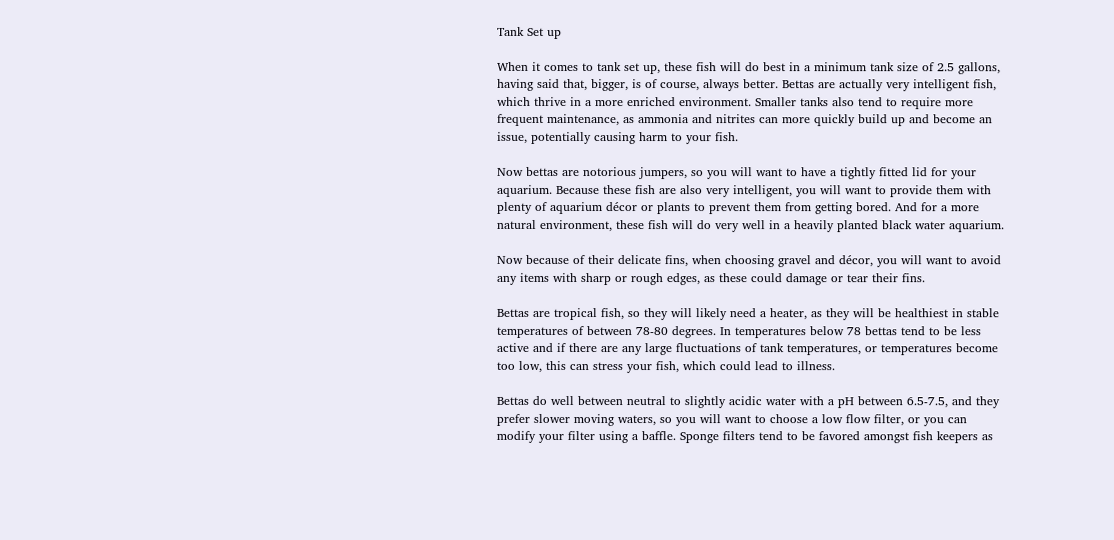Tank Set up

When it comes to tank set up, these fish will do best in a minimum tank size of 2.5 gallons, having said that, bigger, is of course, always better. Bettas are actually very intelligent fish, which thrive in a more enriched environment. Smaller tanks also tend to require more frequent maintenance, as ammonia and nitrites can more quickly build up and become an issue, potentially causing harm to your fish.

Now bettas are notorious jumpers, so you will want to have a tightly fitted lid for your aquarium. Because these fish are also very intelligent, you will want to provide them with plenty of aquarium décor or plants to prevent them from getting bored. And for a more natural environment, these fish will do very well in a heavily planted black water aquarium.

Now because of their delicate fins, when choosing gravel and décor, you will want to avoid any items with sharp or rough edges, as these could damage or tear their fins.

Bettas are tropical fish, so they will likely need a heater, as they will be healthiest in stable temperatures of between 78-80 degrees. In temperatures below 78 bettas tend to be less active and if there are any large fluctuations of tank temperatures, or temperatures become too low, this can stress your fish, which could lead to illness.

Bettas do well between neutral to slightly acidic water with a pH between 6.5-7.5, and they prefer slower moving waters, so you will want to choose a low flow filter, or you can modify your filter using a baffle. Sponge filters tend to be favored amongst fish keepers as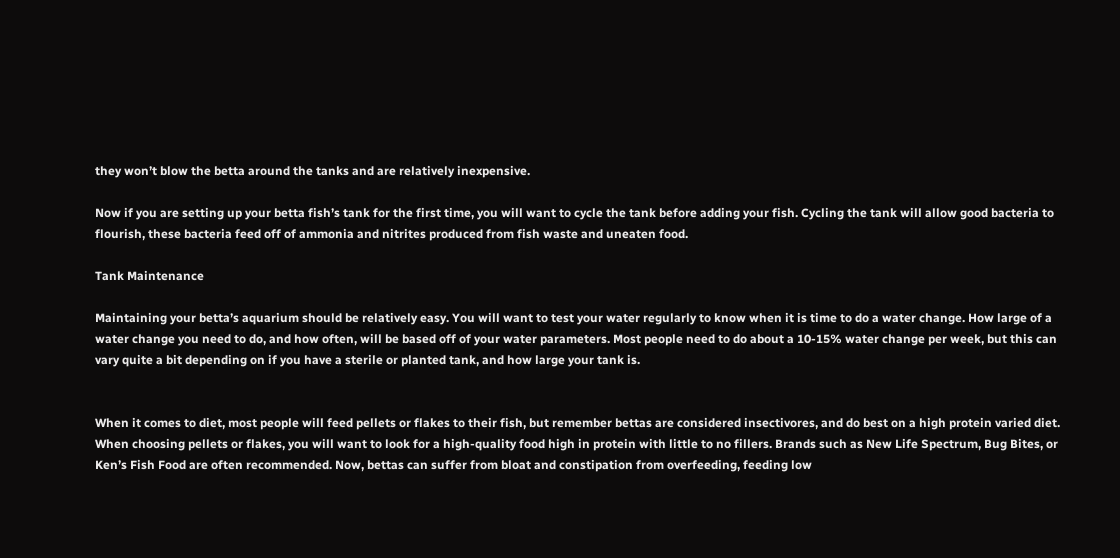they won’t blow the betta around the tanks and are relatively inexpensive.

Now if you are setting up your betta fish’s tank for the first time, you will want to cycle the tank before adding your fish. Cycling the tank will allow good bacteria to flourish, these bacteria feed off of ammonia and nitrites produced from fish waste and uneaten food.

Tank Maintenance

Maintaining your betta’s aquarium should be relatively easy. You will want to test your water regularly to know when it is time to do a water change. How large of a water change you need to do, and how often, will be based off of your water parameters. Most people need to do about a 10-15% water change per week, but this can vary quite a bit depending on if you have a sterile or planted tank, and how large your tank is.


When it comes to diet, most people will feed pellets or flakes to their fish, but remember bettas are considered insectivores, and do best on a high protein varied diet. When choosing pellets or flakes, you will want to look for a high-quality food high in protein with little to no fillers. Brands such as New Life Spectrum, Bug Bites, or Ken’s Fish Food are often recommended. Now, bettas can suffer from bloat and constipation from overfeeding, feeding low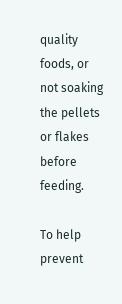quality foods, or not soaking the pellets or flakes before feeding.

To help prevent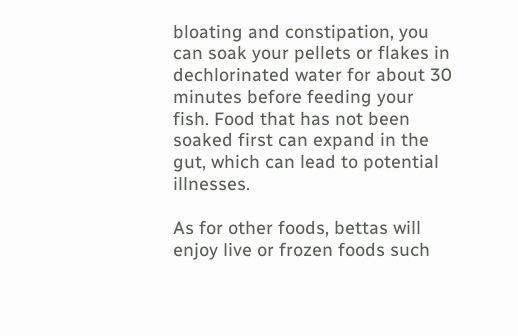bloating and constipation, you can soak your pellets or flakes in dechlorinated water for about 30 minutes before feeding your fish. Food that has not been soaked first can expand in the gut, which can lead to potential illnesses.

As for other foods, bettas will enjoy live or frozen foods such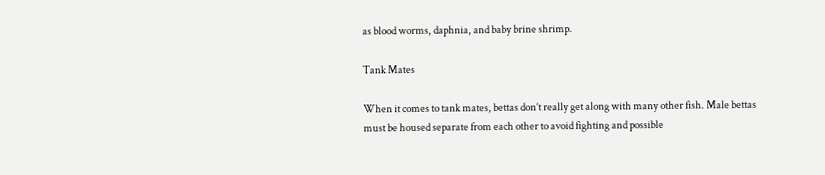as blood worms, daphnia, and baby brine shrimp.

Tank Mates

When it comes to tank mates, bettas don’t really get along with many other fish. Male bettas must be housed separate from each other to avoid fighting and possible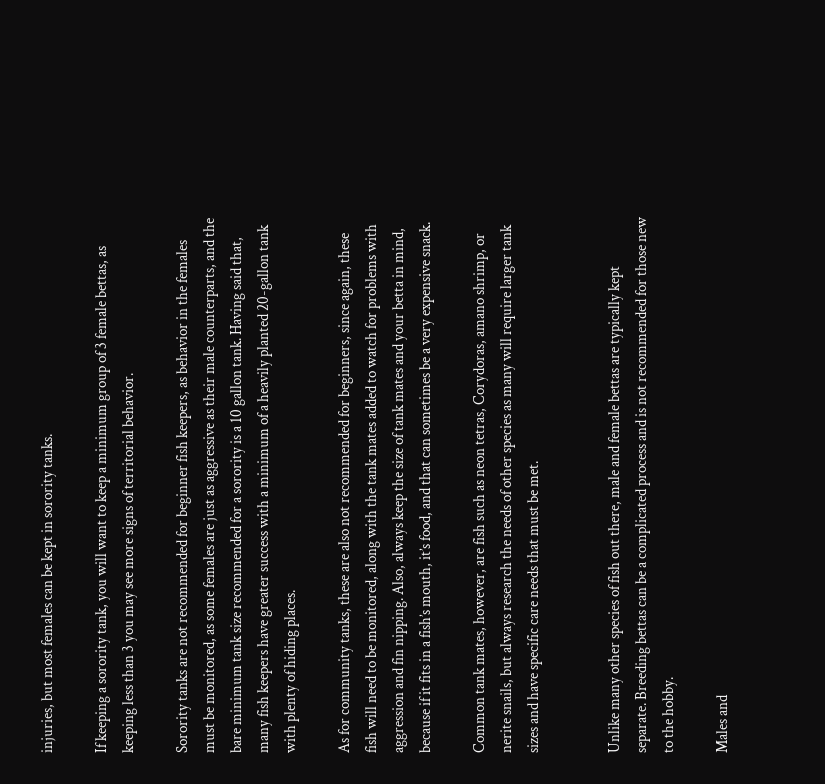injuries, but most females can be kept in sorority tanks.

If keeping a sorority tank, you will want to keep a minimum group of 3 female bettas, as keeping less than 3 you may see more signs of territorial behavior.

Sorority tanks are not recommended for beginner fish keepers, as behavior in the females must be monitored, as some females are just as aggressive as their male counterparts, and the bare minimum tank size recommended for a sorority is a 10 gallon tank. Having said that, many fish keepers have greater success with a minimum of a heavily planted 20-gallon tank with plenty of hiding places.

As for community tanks, these are also not recommended for beginners, since again, these fish will need to be monitored, along with the tank mates added to watch for problems with aggression and fin nipping. Also, always keep the size of tank mates and your betta in mind, because if it fits in a fish’s mouth, it’s food, and that can sometimes be a very expensive snack.

Common tank mates, however, are fish such as neon tetras, Corydoras, amano shrimp, or nerite snails, but always research the needs of other species as many will require larger tank sizes and have specific care needs that must be met.


Unlike many other species of fish out there, male and female bettas are typically kept separate. Breeding bettas can be a complicated process and is not recommended for those new to the hobby.

Males and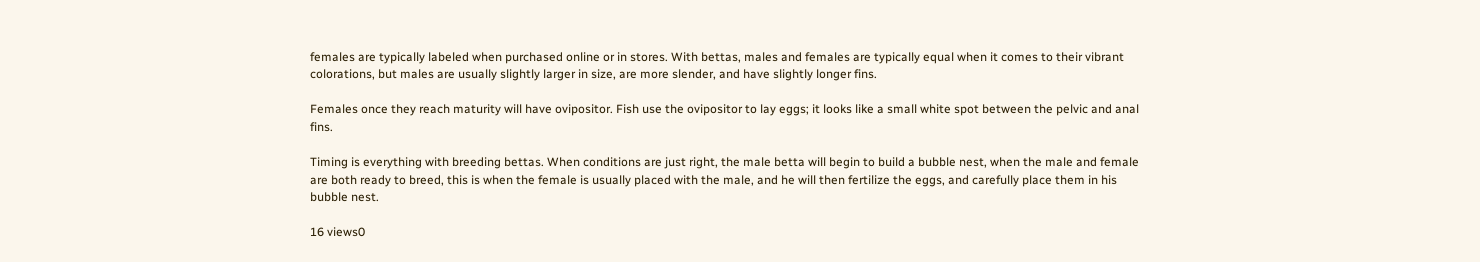females are typically labeled when purchased online or in stores. With bettas, males and females are typically equal when it comes to their vibrant colorations, but males are usually slightly larger in size, are more slender, and have slightly longer fins.

Females once they reach maturity will have ovipositor. Fish use the ovipositor to lay eggs; it looks like a small white spot between the pelvic and anal fins.

Timing is everything with breeding bettas. When conditions are just right, the male betta will begin to build a bubble nest, when the male and female are both ready to breed, this is when the female is usually placed with the male, and he will then fertilize the eggs, and carefully place them in his bubble nest.

16 views0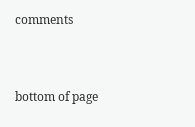comments


bottom of page